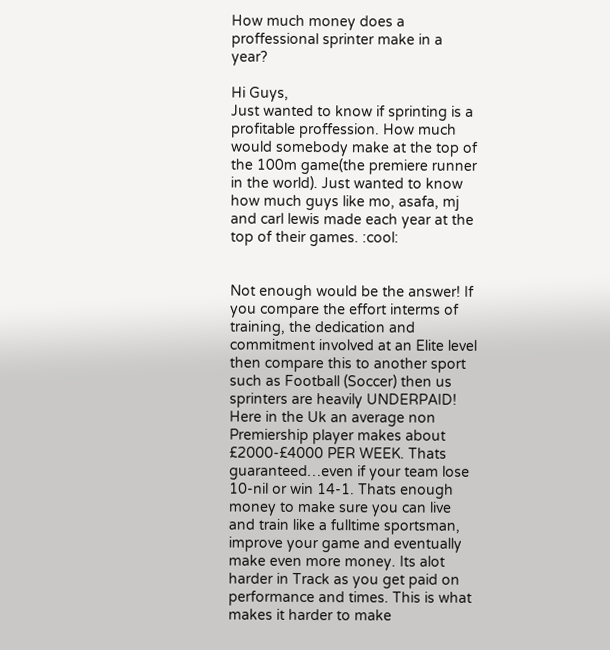How much money does a proffessional sprinter make in a year?

Hi Guys,
Just wanted to know if sprinting is a profitable proffession. How much would somebody make at the top of the 100m game(the premiere runner in the world). Just wanted to know how much guys like mo, asafa, mj and carl lewis made each year at the top of their games. :cool:


Not enough would be the answer! If you compare the effort interms of training, the dedication and commitment involved at an Elite level then compare this to another sport such as Football (Soccer) then us sprinters are heavily UNDERPAID! Here in the Uk an average non Premiership player makes about £2000-£4000 PER WEEK. Thats guaranteed…even if your team lose 10-nil or win 14-1. Thats enough money to make sure you can live and train like a fulltime sportsman, improve your game and eventually make even more money. Its alot harder in Track as you get paid on performance and times. This is what makes it harder to make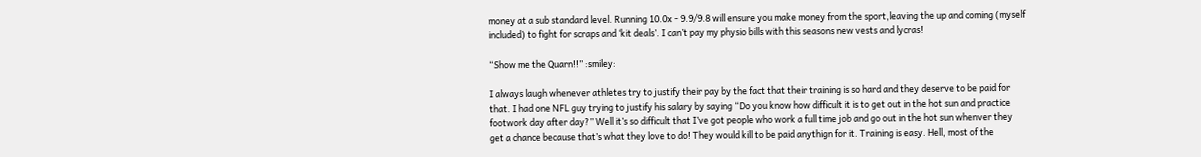money at a sub standard level. Running 10.0x - 9.9/9.8 will ensure you make money from the sport,leaving the up and coming (myself included) to fight for scraps and ‘kit deals’. I can’t pay my physio bills with this seasons new vests and lycras!

“Show me the Quarn!!” :smiley:

I always laugh whenever athletes try to justify their pay by the fact that their training is so hard and they deserve to be paid for that. I had one NFL guy trying to justify his salary by saying “Do you know how difficult it is to get out in the hot sun and practice footwork day after day?” Well it’s so difficult that I’ve got people who work a full time job and go out in the hot sun whenver they get a chance because that’s what they love to do! They would kill to be paid anythign for it. Training is easy. Hell, most of the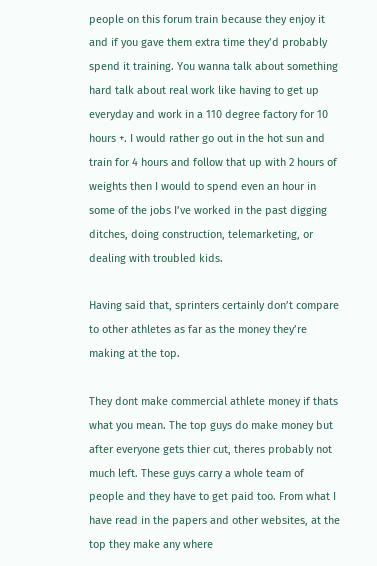people on this forum train because they enjoy it and if you gave them extra time they’d probably spend it training. You wanna talk about something hard talk about real work like having to get up everyday and work in a 110 degree factory for 10 hours +. I would rather go out in the hot sun and train for 4 hours and follow that up with 2 hours of weights then I would to spend even an hour in some of the jobs I’ve worked in the past digging ditches, doing construction, telemarketing, or dealing with troubled kids.

Having said that, sprinters certainly don’t compare to other athletes as far as the money they’re making at the top.

They dont make commercial athlete money if thats what you mean. The top guys do make money but after everyone gets thier cut, theres probably not much left. These guys carry a whole team of people and they have to get paid too. From what I have read in the papers and other websites, at the top they make any where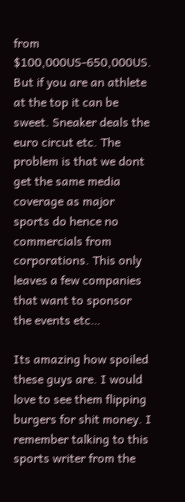from $100,000US-650,000US. But if you are an athlete at the top it can be sweet. Sneaker deals the euro circut etc. The problem is that we dont get the same media coverage as major sports do hence no commercials from corporations. This only leaves a few companies that want to sponsor the events etc…

Its amazing how spoiled these guys are. I would love to see them flipping burgers for shit money. I remember talking to this sports writer from the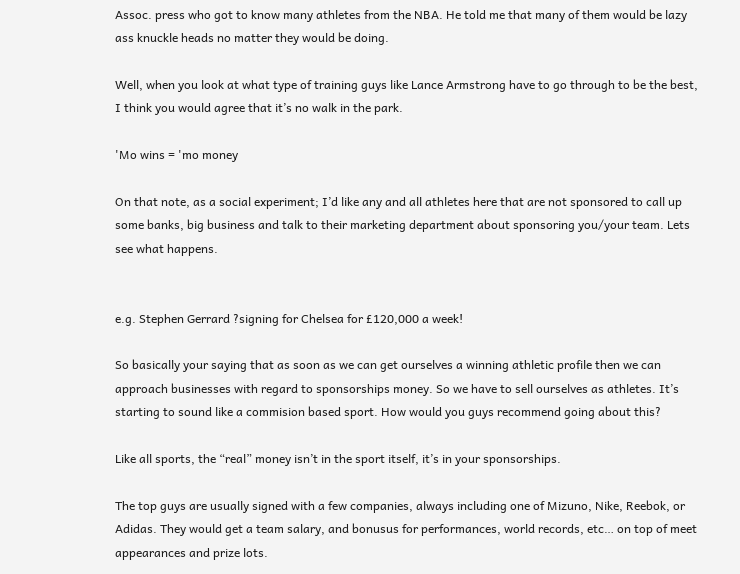Assoc. press who got to know many athletes from the NBA. He told me that many of them would be lazy ass knuckle heads no matter they would be doing.

Well, when you look at what type of training guys like Lance Armstrong have to go through to be the best, I think you would agree that it’s no walk in the park.

'Mo wins = 'mo money

On that note, as a social experiment; I’d like any and all athletes here that are not sponsored to call up some banks, big business and talk to their marketing department about sponsoring you/your team. Lets see what happens.


e.g. Stephen Gerrard ?signing for Chelsea for £120,000 a week!

So basically your saying that as soon as we can get ourselves a winning athletic profile then we can approach businesses with regard to sponsorships money. So we have to sell ourselves as athletes. It’s starting to sound like a commision based sport. How would you guys recommend going about this?

Like all sports, the “real” money isn’t in the sport itself, it’s in your sponsorships.

The top guys are usually signed with a few companies, always including one of Mizuno, Nike, Reebok, or Adidas. They would get a team salary, and bonusus for performances, world records, etc… on top of meet appearances and prize lots.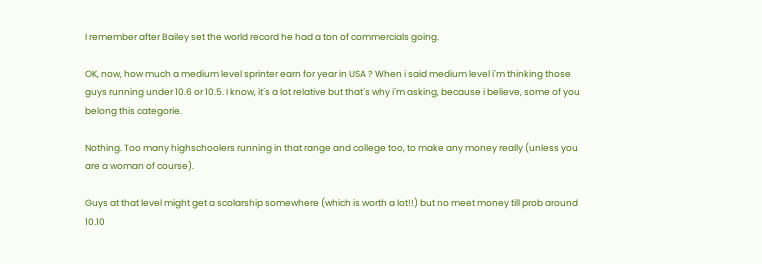I remember after Bailey set the world record he had a ton of commercials going.

OK, now, how much a medium level sprinter earn for year in USA ? When i said medium level i´m thinking those guys running under 10.6 or 10.5. I know, it´s a lot relative but that´s why i´m asking, because i believe, some of you belong this categorie.

Nothing. Too many highschoolers running in that range and college too, to make any money really (unless you are a woman of course).

Guys at that level might get a scolarship somewhere (which is worth a lot!!) but no meet money till prob around 10.10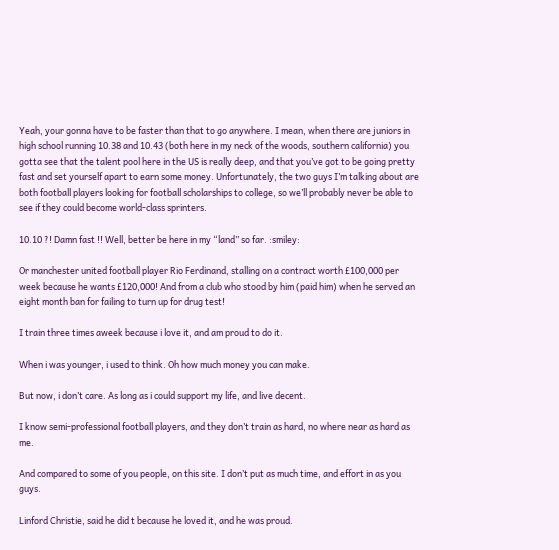Yeah, your gonna have to be faster than that to go anywhere. I mean, when there are juniors in high school running 10.38 and 10.43 (both here in my neck of the woods, southern california) you gotta see that the talent pool here in the US is really deep, and that you’ve got to be going pretty fast and set yourself apart to earn some money. Unfortunately, the two guys I’m talking about are both football players looking for football scholarships to college, so we’ll probably never be able to see if they could become world-class sprinters.

10.10 ?! Damn fast !! Well, better be here in my “land” so far. :smiley:

Or manchester united football player Rio Ferdinand, stalling on a contract worth £100,000 per week because he wants £120,000! And from a club who stood by him (paid him) when he served an eight month ban for failing to turn up for drug test!

I train three times aweek because i love it, and am proud to do it.

When i was younger, i used to think. Oh how much money you can make.

But now, i don’t care. As long as i could support my life, and live decent.

I know semi-professional football players, and they don’t train as hard, no where near as hard as me.

And compared to some of you people, on this site. I don’t put as much time, and effort in as you guys.

Linford Christie, said he did t because he loved it, and he was proud.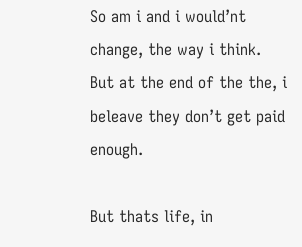So am i and i would’nt change, the way i think. But at the end of the the, i beleave they don’t get paid enough.

But thats life, in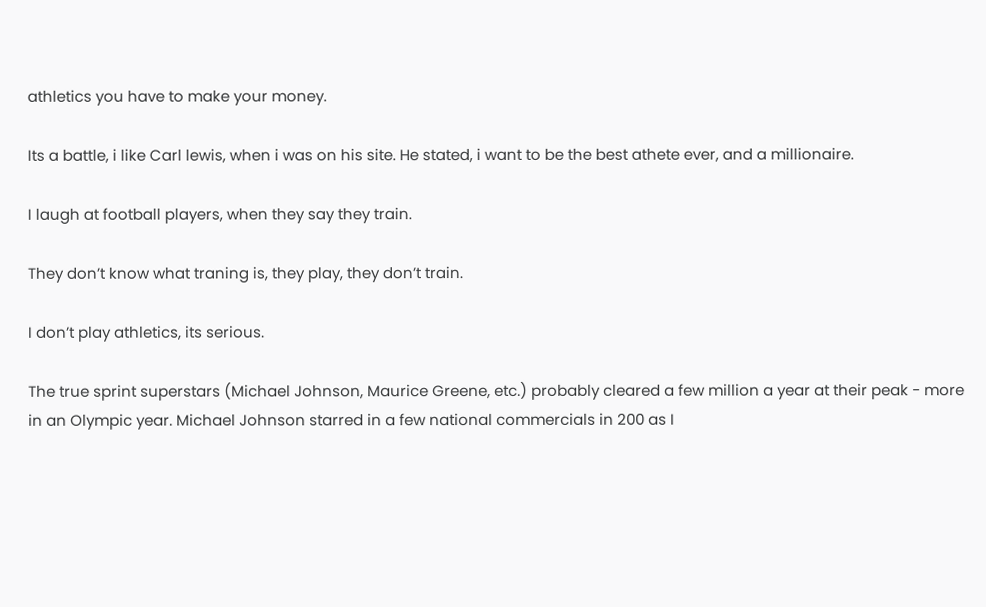athletics you have to make your money.

Its a battle, i like Carl lewis, when i was on his site. He stated, i want to be the best athete ever, and a millionaire.

I laugh at football players, when they say they train.

They don’t know what traning is, they play, they don’t train.

I don’t play athletics, its serious.

The true sprint superstars (Michael Johnson, Maurice Greene, etc.) probably cleared a few million a year at their peak - more in an Olympic year. Michael Johnson starred in a few national commercials in 200 as I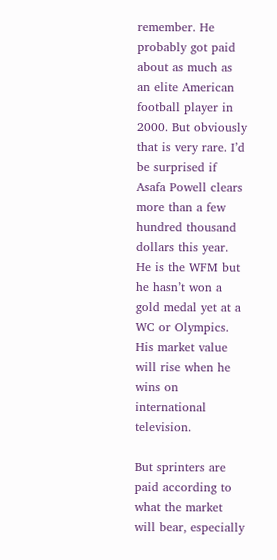remember. He probably got paid about as much as an elite American football player in 2000. But obviously that is very rare. I’d be surprised if Asafa Powell clears more than a few hundred thousand dollars this year. He is the WFM but he hasn’t won a gold medal yet at a WC or Olympics. His market value will rise when he wins on international television.

But sprinters are paid according to what the market will bear, especially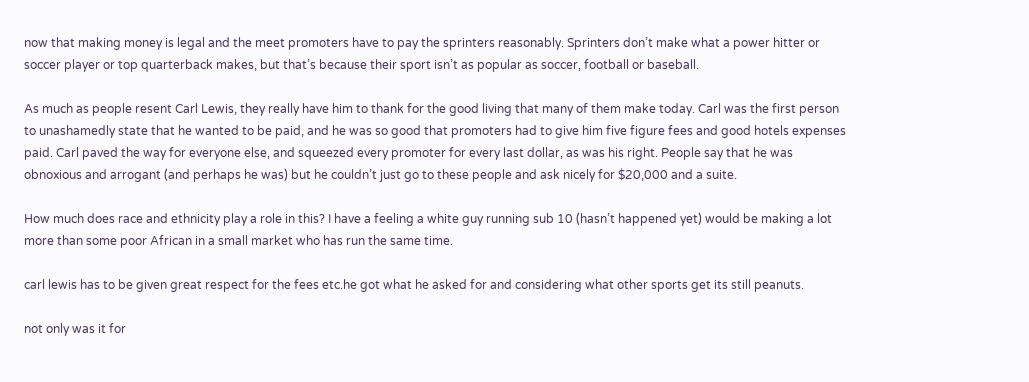now that making money is legal and the meet promoters have to pay the sprinters reasonably. Sprinters don’t make what a power hitter or soccer player or top quarterback makes, but that’s because their sport isn’t as popular as soccer, football or baseball.

As much as people resent Carl Lewis, they really have him to thank for the good living that many of them make today. Carl was the first person to unashamedly state that he wanted to be paid, and he was so good that promoters had to give him five figure fees and good hotels expenses paid. Carl paved the way for everyone else, and squeezed every promoter for every last dollar, as was his right. People say that he was obnoxious and arrogant (and perhaps he was) but he couldn’t just go to these people and ask nicely for $20,000 and a suite.

How much does race and ethnicity play a role in this? I have a feeling a white guy running sub 10 (hasn’t happened yet) would be making a lot more than some poor African in a small market who has run the same time.

carl lewis has to be given great respect for the fees etc.he got what he asked for and considering what other sports get its still peanuts.

not only was it for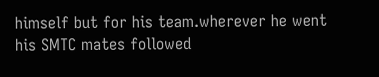himself but for his team.wherever he went his SMTC mates followed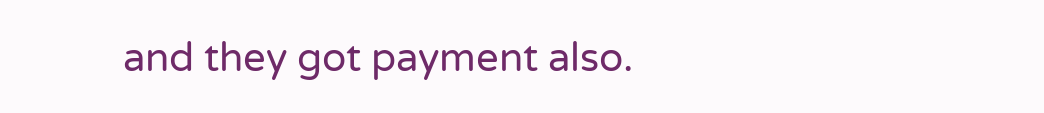and they got payment also.